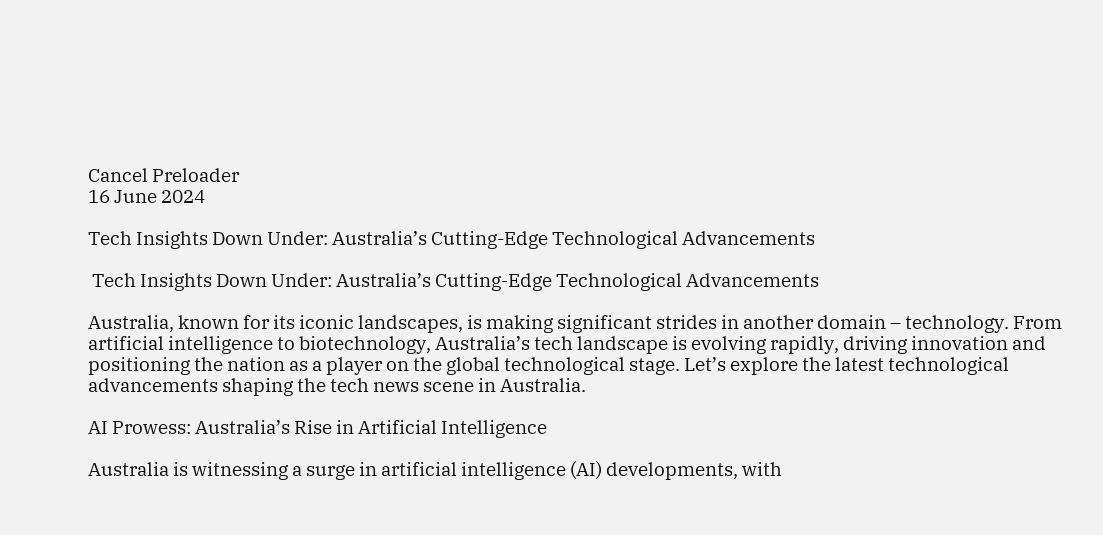Cancel Preloader
16 June 2024

Tech Insights Down Under: Australia’s Cutting-Edge Technological Advancements

 Tech Insights Down Under: Australia’s Cutting-Edge Technological Advancements

Australia, known for its iconic landscapes, is making significant strides in another domain – technology. From artificial intelligence to biotechnology, Australia’s tech landscape is evolving rapidly, driving innovation and positioning the nation as a player on the global technological stage. Let’s explore the latest technological advancements shaping the tech news scene in Australia.

AI Prowess: Australia’s Rise in Artificial Intelligence

Australia is witnessing a surge in artificial intelligence (AI) developments, with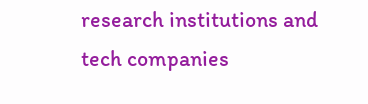research institutions and tech companies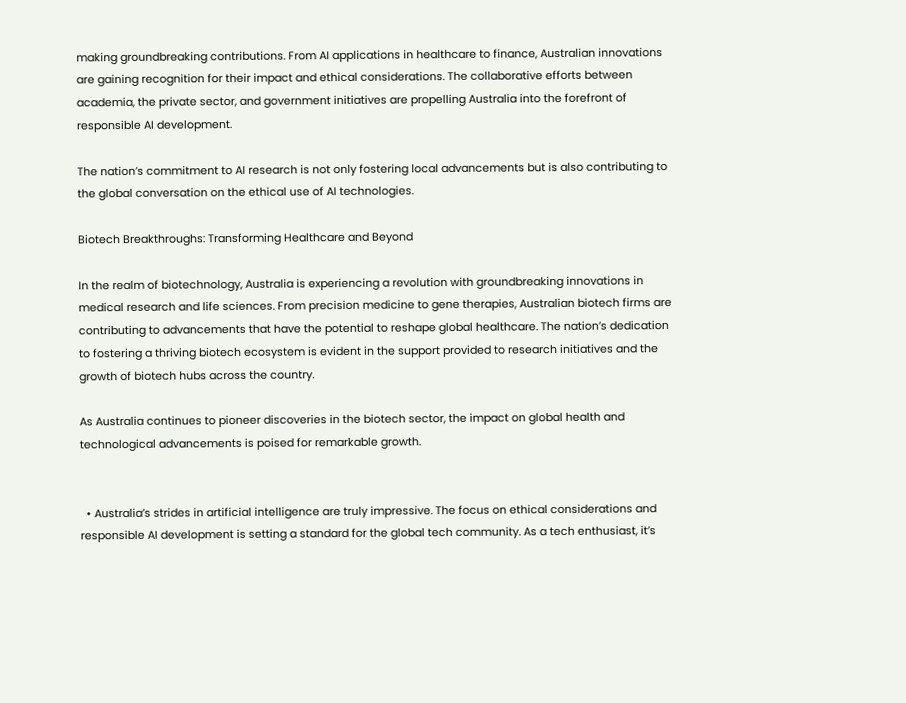making groundbreaking contributions. From AI applications in healthcare to finance, Australian innovations are gaining recognition for their impact and ethical considerations. The collaborative efforts between academia, the private sector, and government initiatives are propelling Australia into the forefront of responsible AI development.

The nation’s commitment to AI research is not only fostering local advancements but is also contributing to the global conversation on the ethical use of AI technologies.

Biotech Breakthroughs: Transforming Healthcare and Beyond

In the realm of biotechnology, Australia is experiencing a revolution with groundbreaking innovations in medical research and life sciences. From precision medicine to gene therapies, Australian biotech firms are contributing to advancements that have the potential to reshape global healthcare. The nation’s dedication to fostering a thriving biotech ecosystem is evident in the support provided to research initiatives and the growth of biotech hubs across the country.

As Australia continues to pioneer discoveries in the biotech sector, the impact on global health and technological advancements is poised for remarkable growth.


  • Australia’s strides in artificial intelligence are truly impressive. The focus on ethical considerations and responsible AI development is setting a standard for the global tech community. As a tech enthusiast, it’s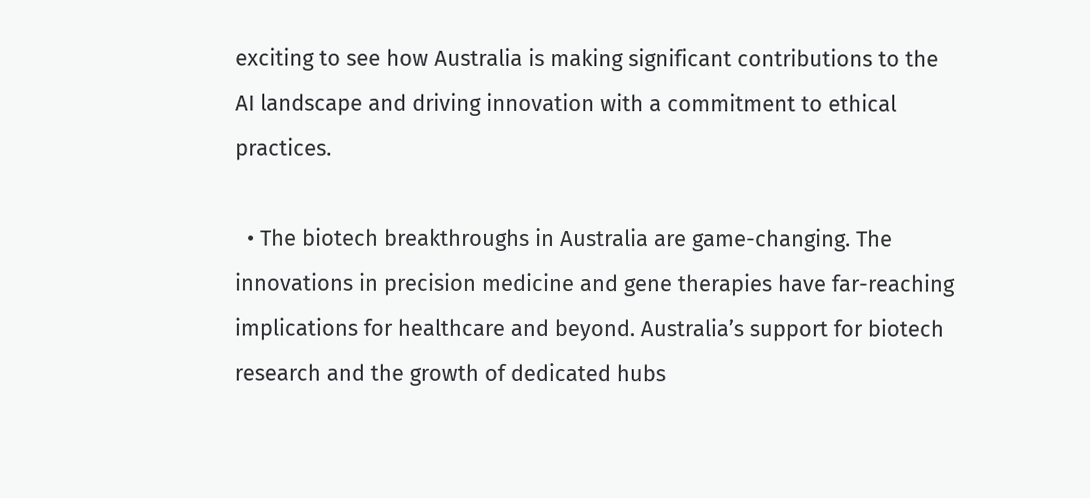exciting to see how Australia is making significant contributions to the AI landscape and driving innovation with a commitment to ethical practices.

  • The biotech breakthroughs in Australia are game-changing. The innovations in precision medicine and gene therapies have far-reaching implications for healthcare and beyond. Australia’s support for biotech research and the growth of dedicated hubs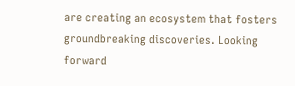are creating an ecosystem that fosters groundbreaking discoveries. Looking forward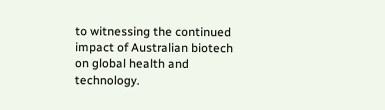to witnessing the continued impact of Australian biotech on global health and technology.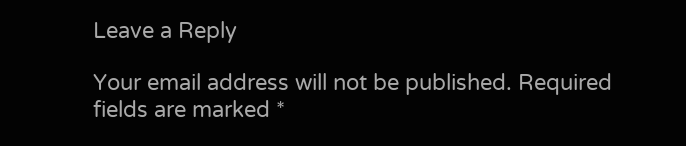Leave a Reply

Your email address will not be published. Required fields are marked *